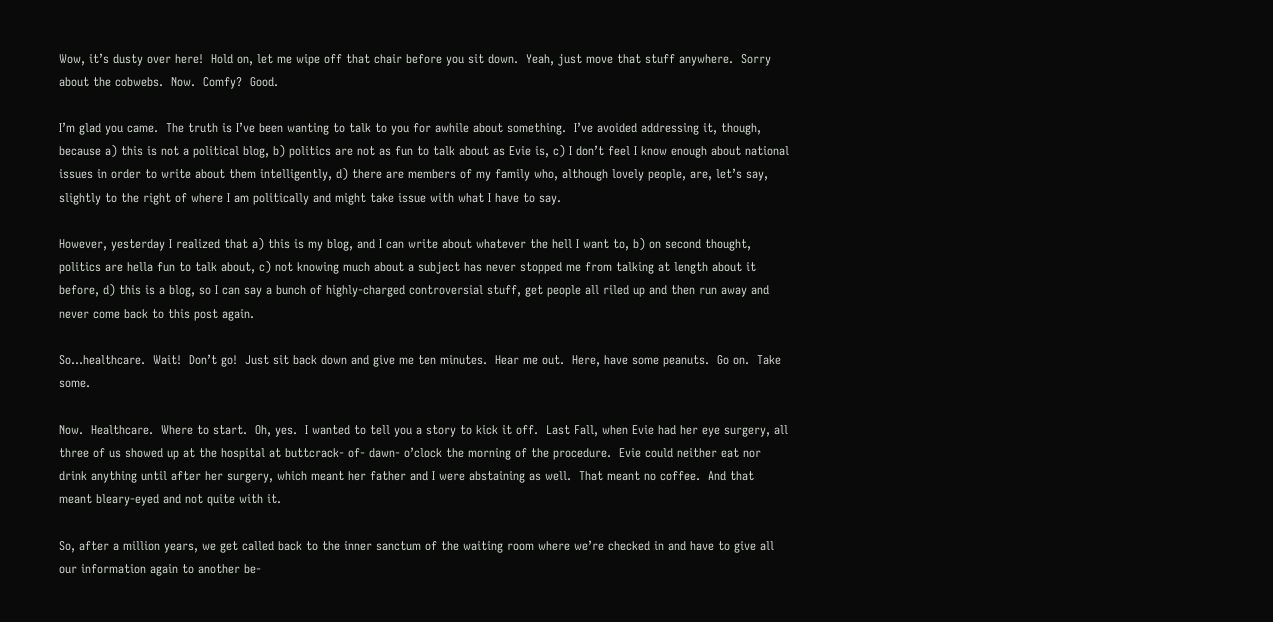Wow, it’s dusty over here!  Hold on, let me wipe off that chair before you sit down.  Yeah, just move that stuff anywhere.  Sorry about the cobwebs.  Now.  Comfy?  Good.

I’m glad you came.  The truth is I’ve been wanting to talk to you for awhile about something.  I’ve avoided addressing it, though, because a) this is not a political blog, b) politics are not as fun to talk about as Evie is, c) I don’t feel I know enough about national issues in order to write about them intelligently, d) there are members of my family who, although lovely people, are, let’s say, slightly to the right of where I am politically and might take issue with what I have to say.

However, yesterday I realized that a) this is my blog, and I can write about whatever the hell I want to, b) on second thought, politics are hella fun to talk about, c) not knowing much about a subject has never stopped me from talking at length about it before, d) this is a blog, so I can say a bunch of highly-charged controversial stuff, get people all riled up and then run away and never come back to this post again.

So…healthcare.  Wait!  Don’t go!  Just sit back down and give me ten minutes.  Hear me out.  Here, have some peanuts.  Go on.  Take some.

Now.  Healthcare.  Where to start.  Oh, yes.  I wanted to tell you a story to kick it off.  Last Fall, when Evie had her eye surgery, all three of us showed up at the hospital at buttcrack- of- dawn- o’clock the morning of the procedure.  Evie could neither eat nor drink anything until after her surgery, which meant her father and I were abstaining as well.  That meant no coffee.  And that meant bleary-eyed and not quite with it.

So, after a million years, we get called back to the inner sanctum of the waiting room where we’re checked in and have to give all our information again to another be-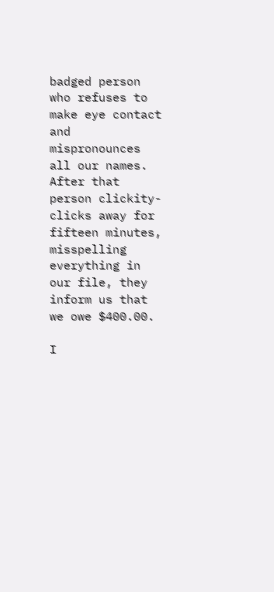badged person who refuses to make eye contact and mispronounces all our names.  After that person clickity-clicks away for  fifteen minutes,  misspelling everything in our file, they inform us that we owe $400.00.

I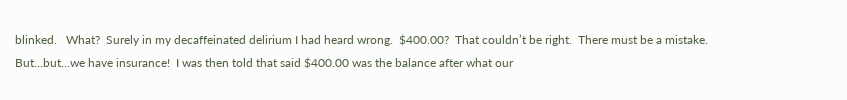blinked.   What?  Surely in my decaffeinated delirium I had heard wrong.  $400.00?  That couldn’t be right.  There must be a mistake.  But…but…we have insurance!  I was then told that said $400.00 was the balance after what our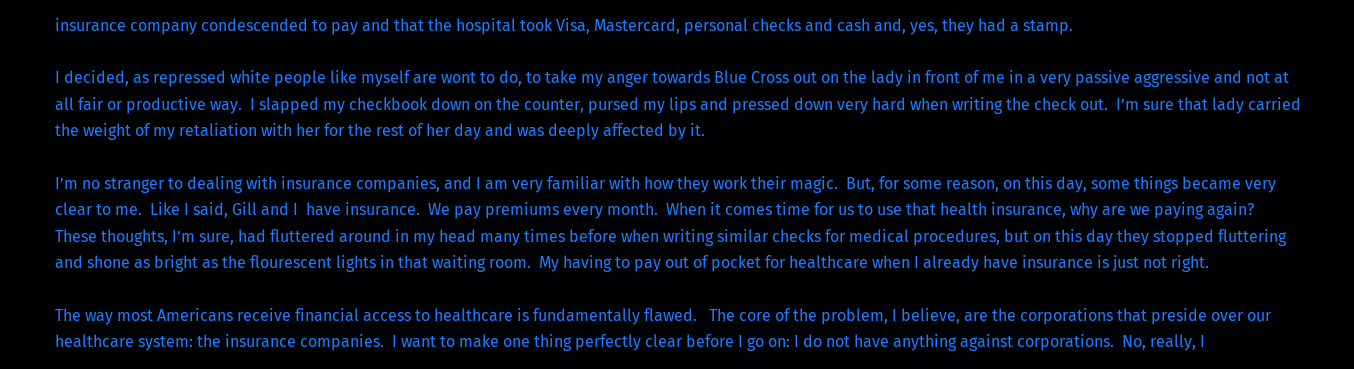insurance company condescended to pay and that the hospital took Visa, Mastercard, personal checks and cash and, yes, they had a stamp.

I decided, as repressed white people like myself are wont to do, to take my anger towards Blue Cross out on the lady in front of me in a very passive aggressive and not at all fair or productive way.  I slapped my checkbook down on the counter, pursed my lips and pressed down very hard when writing the check out.  I’m sure that lady carried the weight of my retaliation with her for the rest of her day and was deeply affected by it.

I’m no stranger to dealing with insurance companies, and I am very familiar with how they work their magic.  But, for some reason, on this day, some things became very clear to me.  Like I said, Gill and I  have insurance.  We pay premiums every month.  When it comes time for us to use that health insurance, why are we paying again?  These thoughts, I’m sure, had fluttered around in my head many times before when writing similar checks for medical procedures, but on this day they stopped fluttering and shone as bright as the flourescent lights in that waiting room.  My having to pay out of pocket for healthcare when I already have insurance is just not right.

The way most Americans receive financial access to healthcare is fundamentally flawed.   The core of the problem, I believe, are the corporations that preside over our healthcare system: the insurance companies.  I want to make one thing perfectly clear before I go on: I do not have anything against corporations.  No, really, I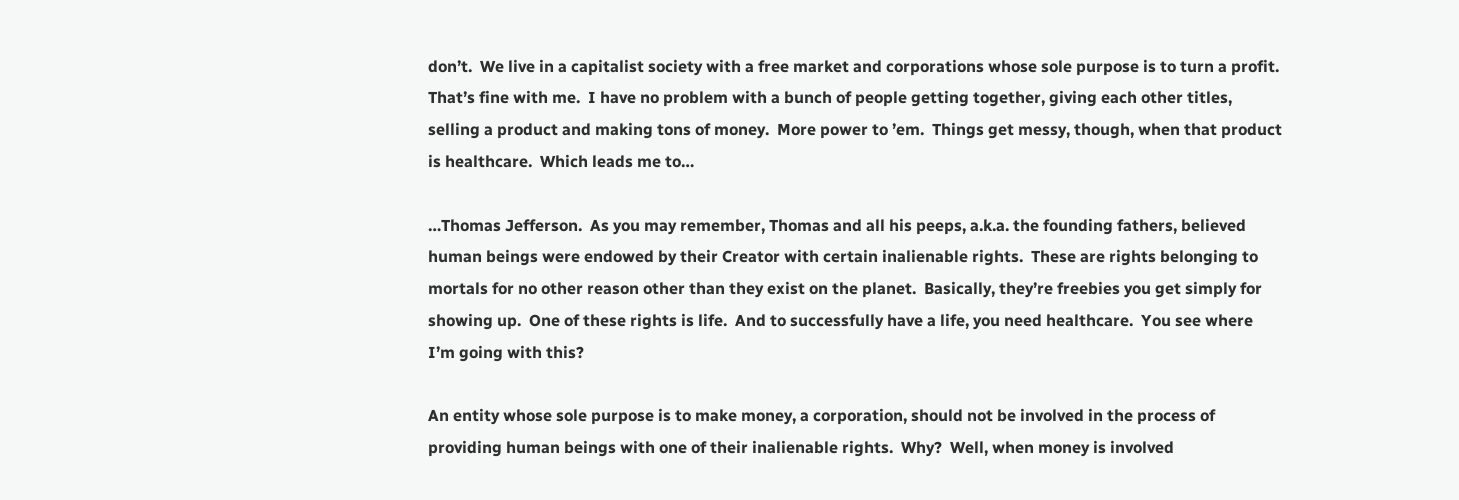don’t.  We live in a capitalist society with a free market and corporations whose sole purpose is to turn a profit.  That’s fine with me.  I have no problem with a bunch of people getting together, giving each other titles, selling a product and making tons of money.  More power to ’em.  Things get messy, though, when that product is healthcare.  Which leads me to…

…Thomas Jefferson.  As you may remember, Thomas and all his peeps, a.k.a. the founding fathers, believed human beings were endowed by their Creator with certain inalienable rights.  These are rights belonging to mortals for no other reason other than they exist on the planet.  Basically, they’re freebies you get simply for showing up.  One of these rights is life.  And to successfully have a life, you need healthcare.  You see where I’m going with this?

An entity whose sole purpose is to make money, a corporation, should not be involved in the process of providing human beings with one of their inalienable rights.  Why?  Well, when money is involved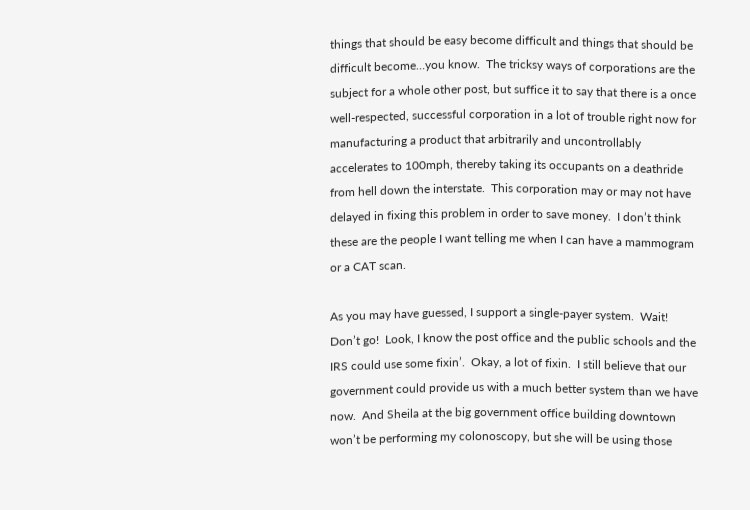things that should be easy become difficult and things that should be difficult become…you know.  The tricksy ways of corporations are the subject for a whole other post, but suffice it to say that there is a once well-respected, successful corporation in a lot of trouble right now for manufacturing a product that arbitrarily and uncontrollably accelerates to 100mph, thereby taking its occupants on a deathride from hell down the interstate.  This corporation may or may not have delayed in fixing this problem in order to save money.  I don’t think these are the people I want telling me when I can have a mammogram or a CAT scan.

As you may have guessed, I support a single-payer system.  Wait!  Don’t go!  Look, I know the post office and the public schools and the IRS could use some fixin’.  Okay, a lot of fixin.  I still believe that our government could provide us with a much better system than we have now.  And Sheila at the big government office building downtown won’t be performing my colonoscopy, but she will be using those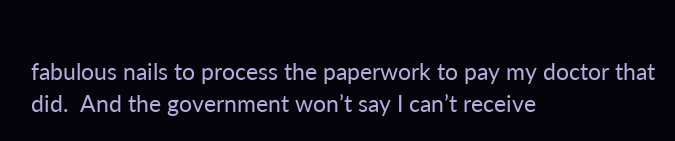fabulous nails to process the paperwork to pay my doctor that did.  And the government won’t say I can’t receive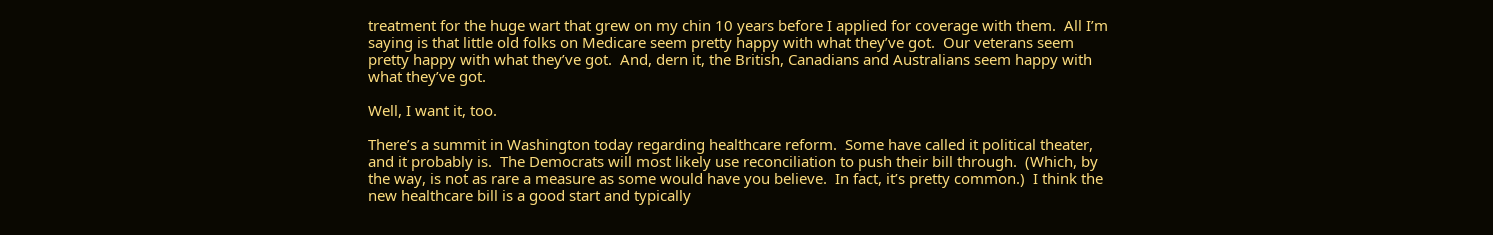treatment for the huge wart that grew on my chin 10 years before I applied for coverage with them.  All I’m saying is that little old folks on Medicare seem pretty happy with what they’ve got.  Our veterans seem pretty happy with what they’ve got.  And, dern it, the British, Canadians and Australians seem happy with what they’ve got.

Well, I want it, too.

There’s a summit in Washington today regarding healthcare reform.  Some have called it political theater, and it probably is.  The Democrats will most likely use reconciliation to push their bill through.  (Which, by the way, is not as rare a measure as some would have you believe.  In fact, it’s pretty common.)  I think the new healthcare bill is a good start and typically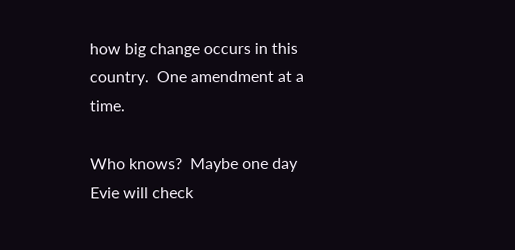how big change occurs in this country.  One amendment at a time.

Who knows?  Maybe one day Evie will check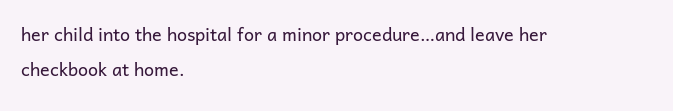her child into the hospital for a minor procedure…and leave her checkbook at home.